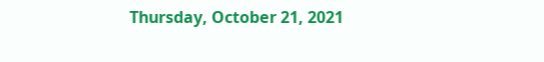Thursday, October 21, 2021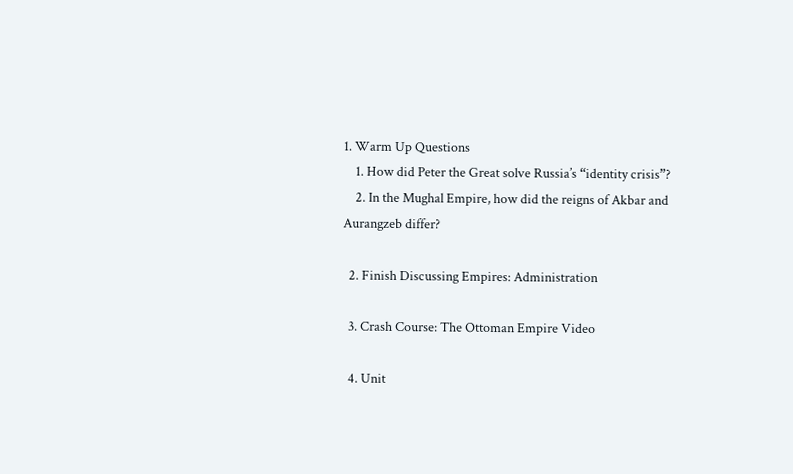1. Warm Up Questions
    1. How did Peter the Great solve Russia’s “identity crisis”?
    2. In the Mughal Empire, how did the reigns of Akbar and Aurangzeb differ?

  2. Finish Discussing Empires: Administration

  3. Crash Course: The Ottoman Empire Video

  4. Unit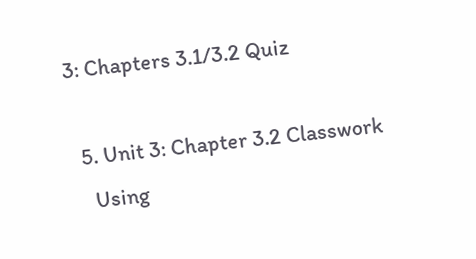3: Chapters 3.1/3.2 Quiz

  5. Unit 3: Chapter 3.2 Classwork
    Using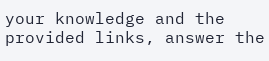your knowledge and the provided links, answer the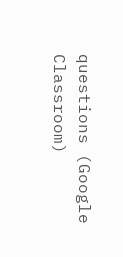questions (Google Classroom)